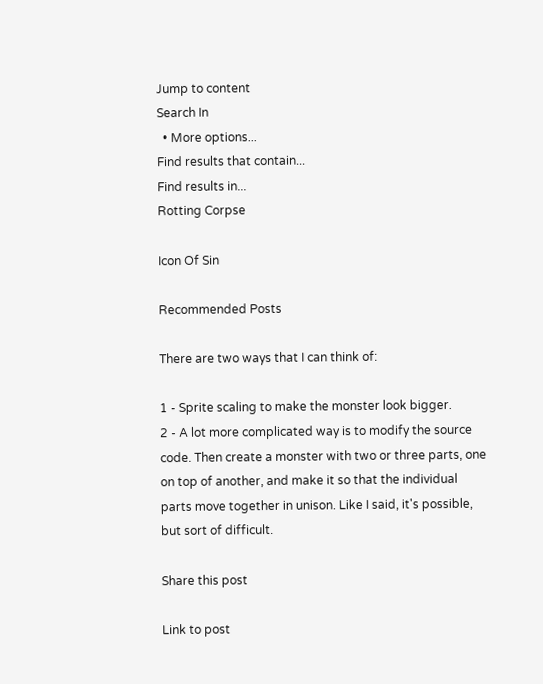Jump to content
Search In
  • More options...
Find results that contain...
Find results in...
Rotting Corpse

Icon Of Sin

Recommended Posts

There are two ways that I can think of:

1 - Sprite scaling to make the monster look bigger.
2 - A lot more complicated way is to modify the source code. Then create a monster with two or three parts, one on top of another, and make it so that the individual parts move together in unison. Like I said, it's possible, but sort of difficult.

Share this post

Link to post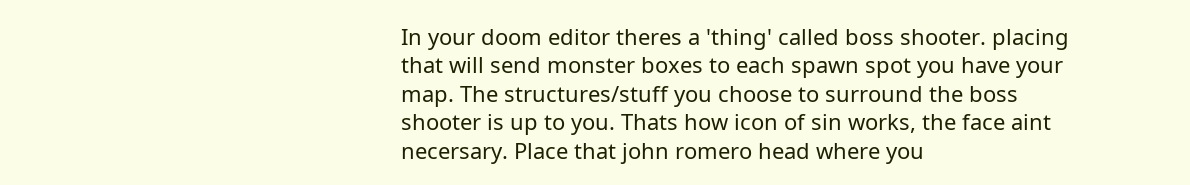In your doom editor theres a 'thing' called boss shooter. placing that will send monster boxes to each spawn spot you have your map. The structures/stuff you choose to surround the boss shooter is up to you. Thats how icon of sin works, the face aint necersary. Place that john romero head where you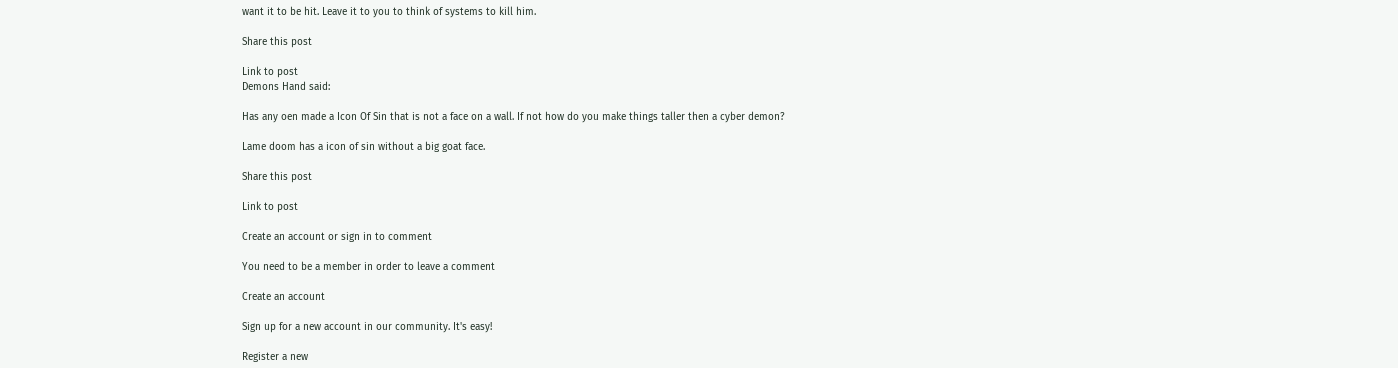want it to be hit. Leave it to you to think of systems to kill him.

Share this post

Link to post
Demons Hand said:

Has any oen made a Icon Of Sin that is not a face on a wall. If not how do you make things taller then a cyber demon?

Lame doom has a icon of sin without a big goat face.

Share this post

Link to post

Create an account or sign in to comment

You need to be a member in order to leave a comment

Create an account

Sign up for a new account in our community. It's easy!

Register a new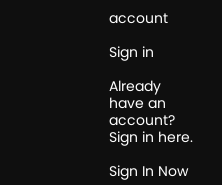account

Sign in

Already have an account? Sign in here.

Sign In Now